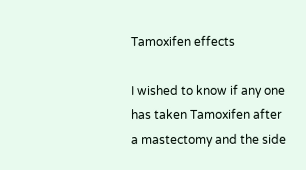Tamoxifen effects

I wished to know if any one has taken Tamoxifen after a mastectomy and the side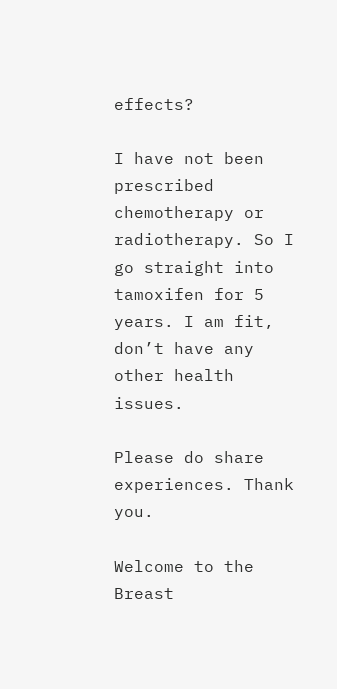effects?

I have not been prescribed chemotherapy or radiotherapy. So I go straight into tamoxifen for 5 years. I am fit, don’t have any other health issues.

Please do share experiences. Thank you.

Welcome to the Breast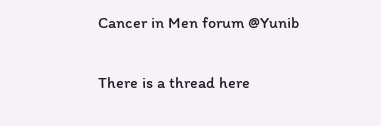Cancer in Men forum @Yunib

There is a thread here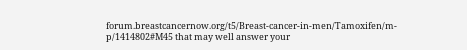forum.breastcancernow.org/t5/Breast-cancer-in-men/Tamoxifen/m-p/1414802#M45 that may well answer your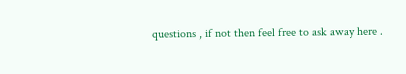questions , if not then feel free to ask away here .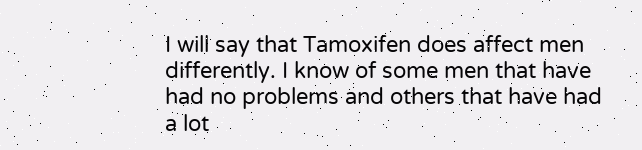I will say that Tamoxifen does affect men differently. I know of some men that have had no problems and others that have had a lot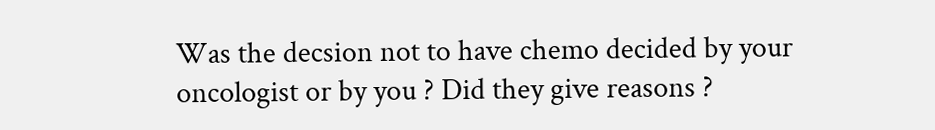Was the decsion not to have chemo decided by your oncologist or by you ? Did they give reasons ?